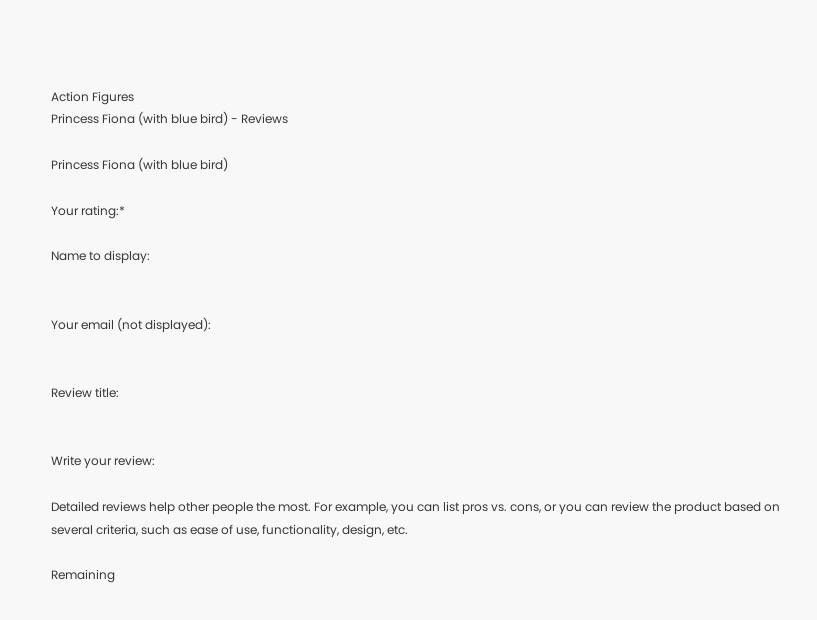Action Figures
Princess Fiona (with blue bird) - Reviews

Princess Fiona (with blue bird)

Your rating:*

Name to display:


Your email (not displayed):


Review title:


Write your review:

Detailed reviews help other people the most. For example, you can list pros vs. cons, or you can review the product based on several criteria, such as ease of use, functionality, design, etc.

Remaining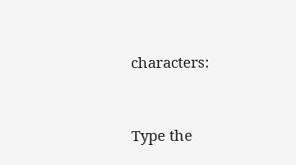characters:


Type the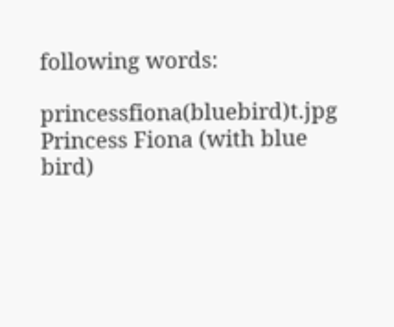following words:

princessfiona(bluebird)t.jpg Princess Fiona (with blue bird)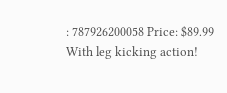: 787926200058 Price: $89.99
With leg kicking action!